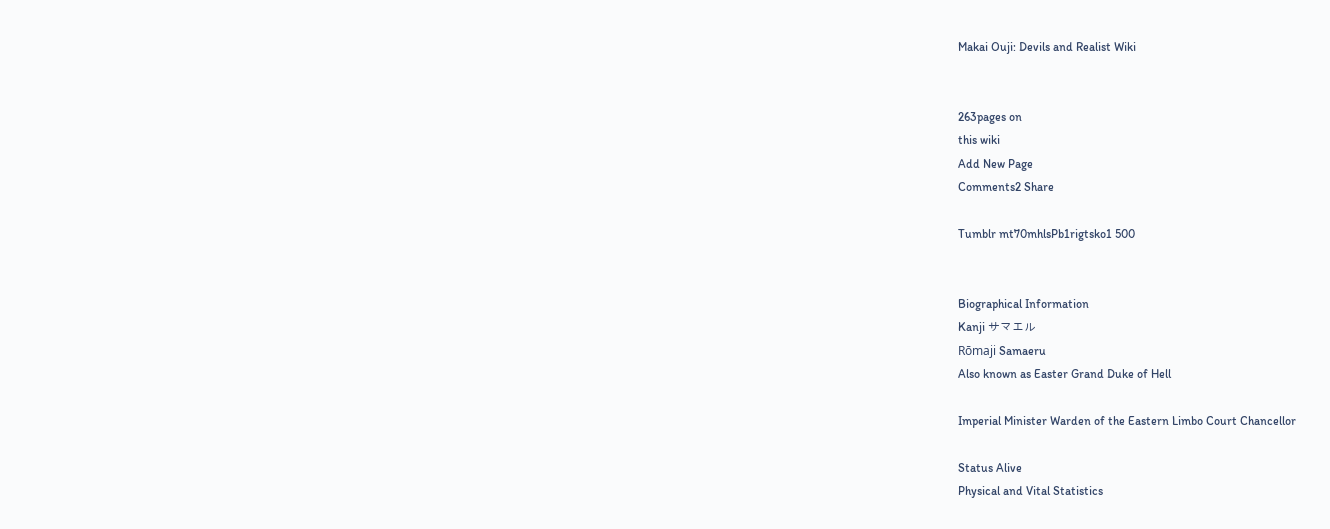Makai Ouji: Devils and Realist Wiki


263pages on
this wiki
Add New Page
Comments2 Share

Tumblr mt70mhlsPb1rigtsko1 500


Biographical Information
Kanji サマエル
Rōmaji Samaeru
Also known as Easter Grand Duke of Hell

Imperial Minister Warden of the Eastern Limbo Court Chancellor

Status Alive
Physical and Vital Statistics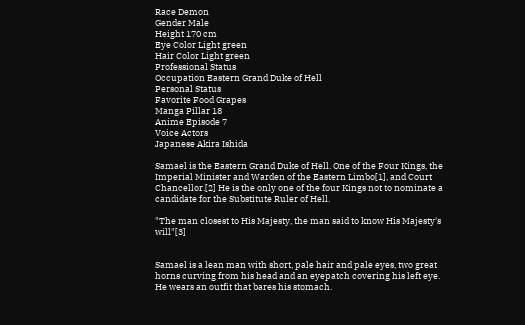Race Demon
Gender Male
Height 170 cm
Eye Color Light green
Hair Color Light green
Professional Status
Occupation Eastern Grand Duke of Hell
Personal Status
Favorite Food Grapes
Manga Pillar 18
Anime Episode 7
Voice Actors
Japanese Akira Ishida

Samael is the Eastern Grand Duke of Hell. One of the Four Kings, the Imperial Minister and Warden of the Eastern Limbo[1], and Court Chancellor.[2] He is the only one of the four Kings not to nominate a candidate for the Substitute Ruler of Hell.

"The man closest to His Majesty, the man said to know His Majesty's will"[3]


Samael is a lean man with short, pale hair and pale eyes, two great horns curving from his head and an eyepatch covering his left eye. He wears an outfit that bares his stomach.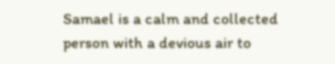Samael is a calm and collected person with a devious air to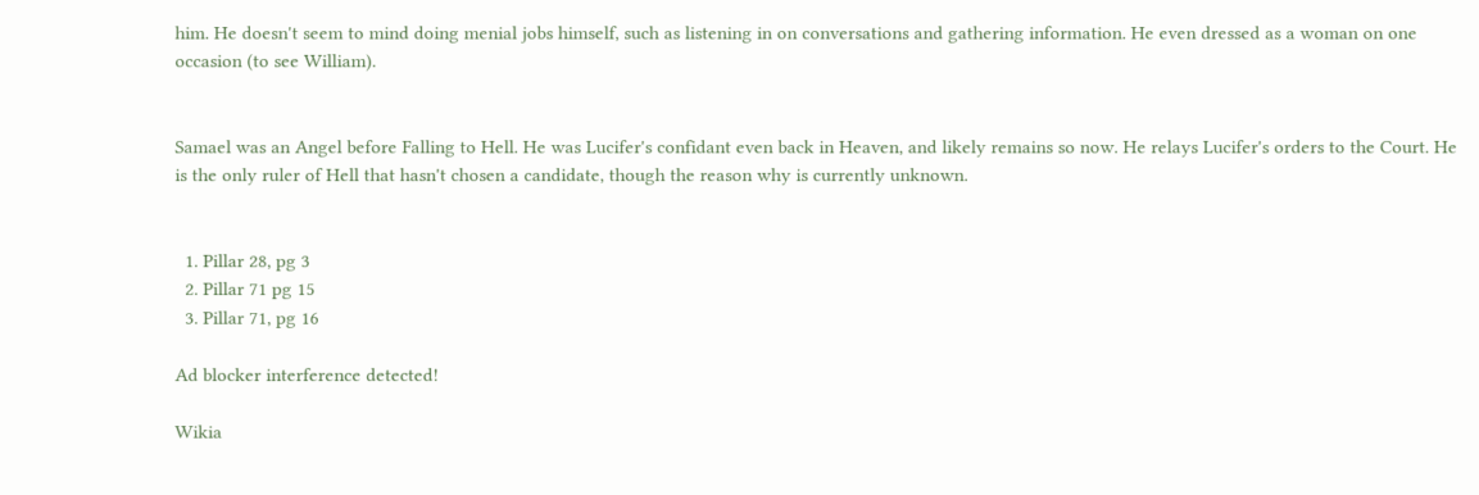him. He doesn't seem to mind doing menial jobs himself, such as listening in on conversations and gathering information. He even dressed as a woman on one occasion (to see William).


Samael was an Angel before Falling to Hell. He was Lucifer's confidant even back in Heaven, and likely remains so now. He relays Lucifer's orders to the Court. He is the only ruler of Hell that hasn't chosen a candidate, though the reason why is currently unknown.


  1. Pillar 28, pg 3
  2. Pillar 71 pg 15
  3. Pillar 71, pg 16

Ad blocker interference detected!

Wikia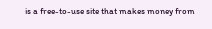is a free-to-use site that makes money from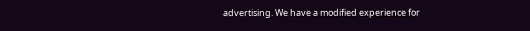advertising. We have a modified experience for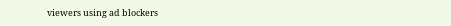viewers using ad blockers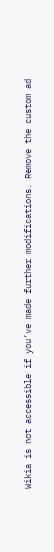Wikia is not accessible if you’ve made further modifications. Remove the custom ad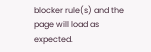blocker rule(s) and the page will load as expected.